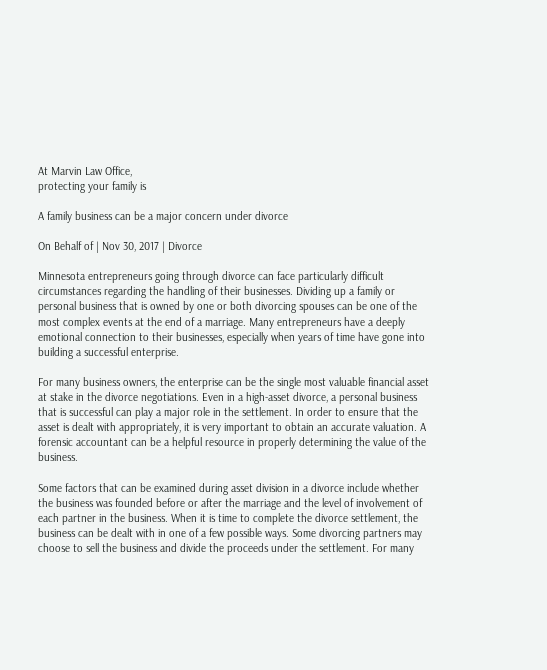At Marvin Law Office,
protecting your family is

A family business can be a major concern under divorce

On Behalf of | Nov 30, 2017 | Divorce

Minnesota entrepreneurs going through divorce can face particularly difficult circumstances regarding the handling of their businesses. Dividing up a family or personal business that is owned by one or both divorcing spouses can be one of the most complex events at the end of a marriage. Many entrepreneurs have a deeply emotional connection to their businesses, especially when years of time have gone into building a successful enterprise.

For many business owners, the enterprise can be the single most valuable financial asset at stake in the divorce negotiations. Even in a high-asset divorce, a personal business that is successful can play a major role in the settlement. In order to ensure that the asset is dealt with appropriately, it is very important to obtain an accurate valuation. A forensic accountant can be a helpful resource in properly determining the value of the business.

Some factors that can be examined during asset division in a divorce include whether the business was founded before or after the marriage and the level of involvement of each partner in the business. When it is time to complete the divorce settlement, the business can be dealt with in one of a few possible ways. Some divorcing partners may choose to sell the business and divide the proceeds under the settlement. For many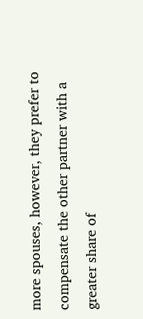more spouses, however, they prefer to compensate the other partner with a greater share of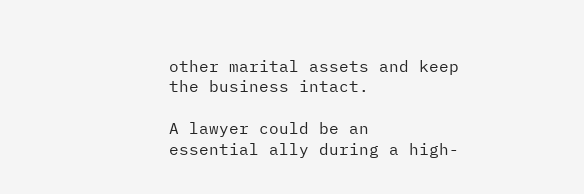other marital assets and keep the business intact.

A lawyer could be an essential ally during a high-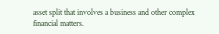asset split that involves a business and other complex financial matters.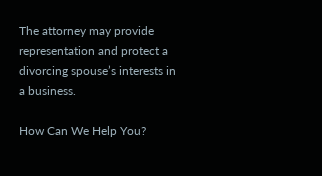The attorney may provide representation and protect a divorcing spouse’s interests in a business.

How Can We Help You?